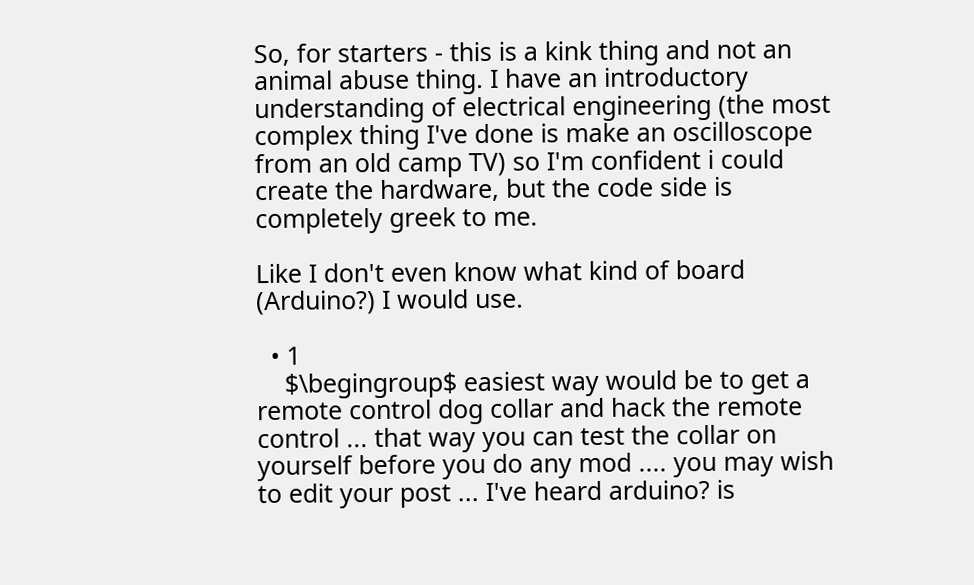So, for starters - this is a kink thing and not an animal abuse thing. I have an introductory understanding of electrical engineering (the most complex thing I've done is make an oscilloscope from an old camp TV) so I'm confident i could create the hardware, but the code side is completely greek to me.

Like I don't even know what kind of board (Arduino?) I would use.

  • 1
    $\begingroup$ easiest way would be to get a remote control dog collar and hack the remote control ... that way you can test the collar on yourself before you do any mod .... you may wish to edit your post ... I've heard arduino? is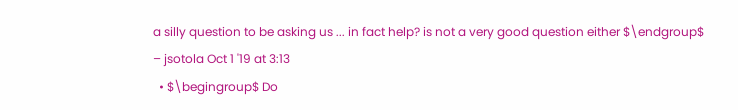a silly question to be asking us ... in fact help? is not a very good question either $\endgroup$ – jsotola Oct 1 '19 at 3:13
  • $\begingroup$ Do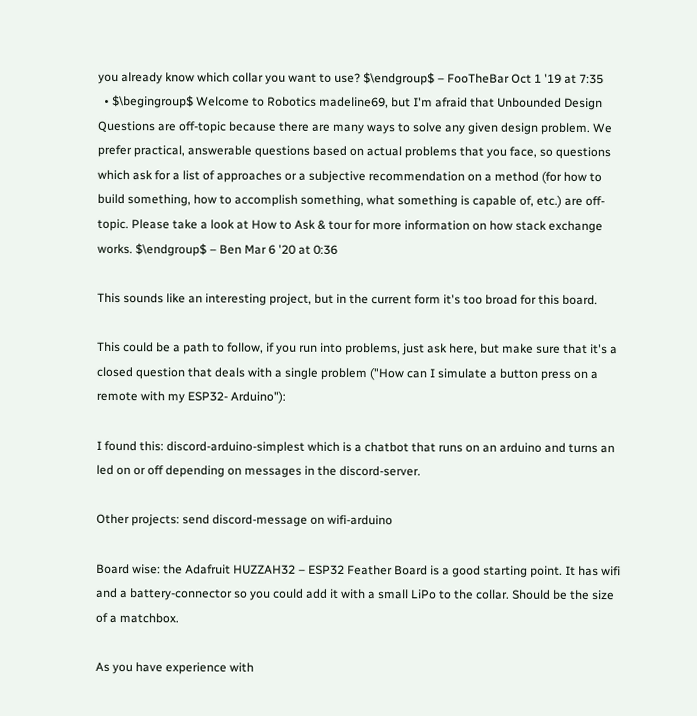you already know which collar you want to use? $\endgroup$ – FooTheBar Oct 1 '19 at 7:35
  • $\begingroup$ Welcome to Robotics madeline69, but I'm afraid that Unbounded Design Questions are off-topic because there are many ways to solve any given design problem. We prefer practical, answerable questions based on actual problems that you face, so questions which ask for a list of approaches or a subjective recommendation on a method (for how to build something, how to accomplish something, what something is capable of, etc.) are off-topic. Please take a look at How to Ask & tour for more information on how stack exchange works. $\endgroup$ – Ben Mar 6 '20 at 0:36

This sounds like an interesting project, but in the current form it's too broad for this board.

This could be a path to follow, if you run into problems, just ask here, but make sure that it's a closed question that deals with a single problem ("How can I simulate a button press on a remote with my ESP32- Arduino"):

I found this: discord-arduino-simplest which is a chatbot that runs on an arduino and turns an led on or off depending on messages in the discord-server.

Other projects: send discord-message on wifi-arduino

Board wise: the Adafruit HUZZAH32 – ESP32 Feather Board is a good starting point. It has wifi and a battery-connector so you could add it with a small LiPo to the collar. Should be the size of a matchbox.

As you have experience with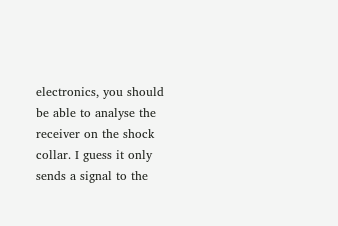electronics, you should be able to analyse the receiver on the shock collar. I guess it only sends a signal to the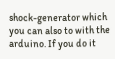shock-generator which you can also to with the arduino. If you do it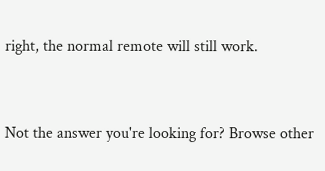right, the normal remote will still work.


Not the answer you're looking for? Browse other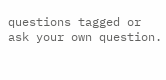questions tagged or ask your own question.